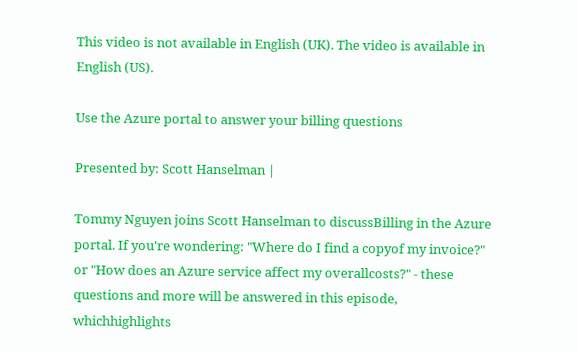This video is not available in English (UK). The video is available in English (US).

Use the Azure portal to answer your billing questions

Presented by: Scott Hanselman |

Tommy Nguyen joins Scott Hanselman to discussBilling in the Azure portal. If you're wondering: "Where do I find a copyof my invoice?" or "How does an Azure service affect my overallcosts?" - these questions and more will be answered in this episode, whichhighlights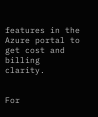features in the Azure portal to get cost and billing clarity.


For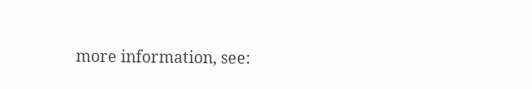more information, see: